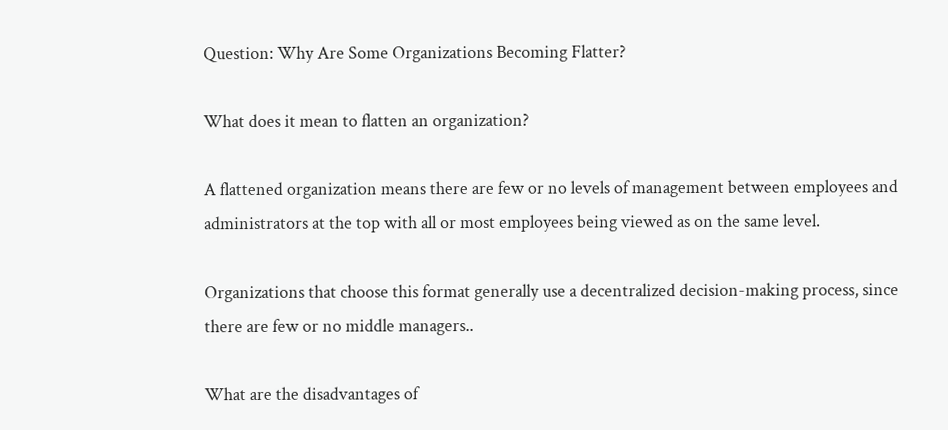Question: Why Are Some Organizations Becoming Flatter?

What does it mean to flatten an organization?

A flattened organization means there are few or no levels of management between employees and administrators at the top with all or most employees being viewed as on the same level.

Organizations that choose this format generally use a decentralized decision-making process, since there are few or no middle managers..

What are the disadvantages of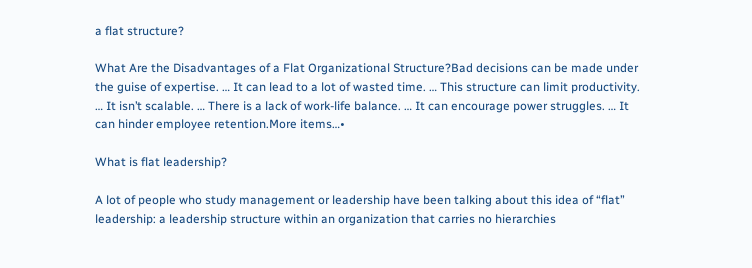a flat structure?

What Are the Disadvantages of a Flat Organizational Structure?Bad decisions can be made under the guise of expertise. … It can lead to a lot of wasted time. … This structure can limit productivity. … It isn’t scalable. … There is a lack of work-life balance. … It can encourage power struggles. … It can hinder employee retention.More items…•

What is flat leadership?

A lot of people who study management or leadership have been talking about this idea of “flat” leadership: a leadership structure within an organization that carries no hierarchies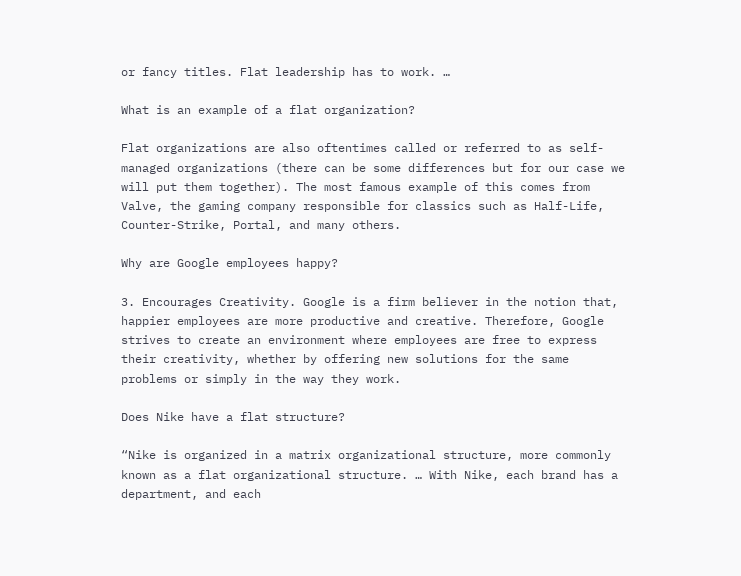or fancy titles. Flat leadership has to work. …

What is an example of a flat organization?

Flat organizations are also oftentimes called or referred to as self-managed organizations (there can be some differences but for our case we will put them together). The most famous example of this comes from Valve, the gaming company responsible for classics such as Half-Life, Counter-Strike, Portal, and many others.

Why are Google employees happy?

3. Encourages Creativity. Google is a firm believer in the notion that, happier employees are more productive and creative. Therefore, Google strives to create an environment where employees are free to express their creativity, whether by offering new solutions for the same problems or simply in the way they work.

Does Nike have a flat structure?

“Nike is organized in a matrix organizational structure, more commonly known as a flat organizational structure. … With Nike, each brand has a department, and each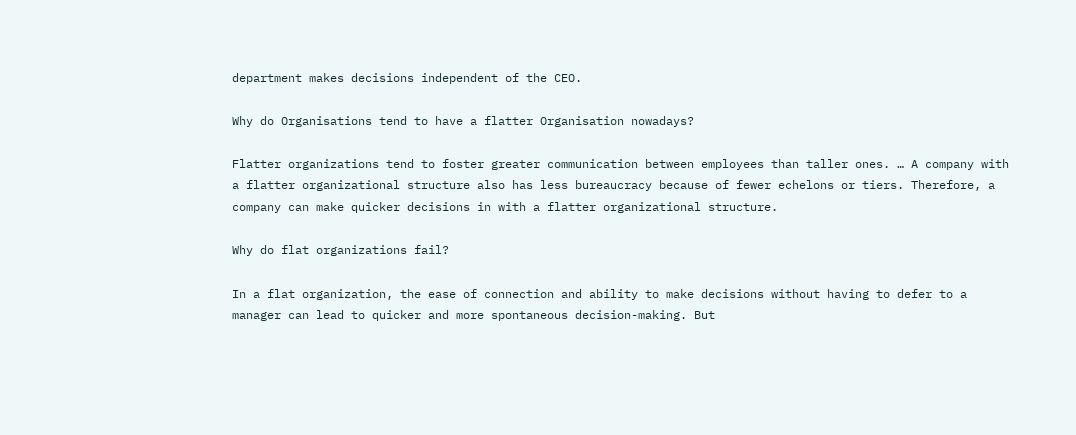department makes decisions independent of the CEO.

Why do Organisations tend to have a flatter Organisation nowadays?

Flatter organizations tend to foster greater communication between employees than taller ones. … A company with a flatter organizational structure also has less bureaucracy because of fewer echelons or tiers. Therefore, a company can make quicker decisions in with a flatter organizational structure.

Why do flat organizations fail?

In a flat organization, the ease of connection and ability to make decisions without having to defer to a manager can lead to quicker and more spontaneous decision-making. But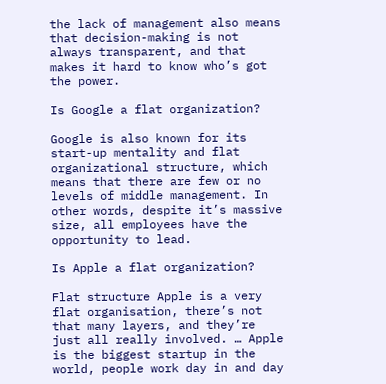the lack of management also means that decision-making is not always transparent, and that makes it hard to know who’s got the power.

Is Google a flat organization?

Google is also known for its start-up mentality and flat organizational structure, which means that there are few or no levels of middle management. In other words, despite it’s massive size, all employees have the opportunity to lead.

Is Apple a flat organization?

Flat structure Apple is a very flat organisation, there’s not that many layers, and they’re just all really involved. … Apple is the biggest startup in the world, people work day in and day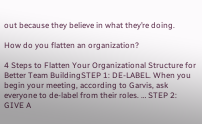out because they believe in what they’re doing.

How do you flatten an organization?

4 Steps to Flatten Your Organizational Structure for Better Team BuildingSTEP 1: DE-LABEL. When you begin your meeting, according to Garvis, ask everyone to de-label from their roles. … STEP 2: GIVE A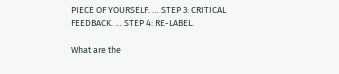PIECE OF YOURSELF. … STEP 3: CRITICAL FEEDBACK. … STEP 4: RE-LABEL.

What are the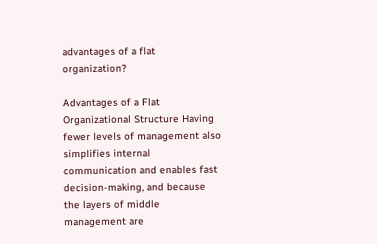advantages of a flat organization?

Advantages of a Flat Organizational Structure Having fewer levels of management also simplifies internal communication and enables fast decision-making, and because the layers of middle management are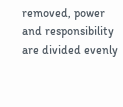removed, power and responsibility are divided evenly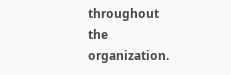throughout the organization.